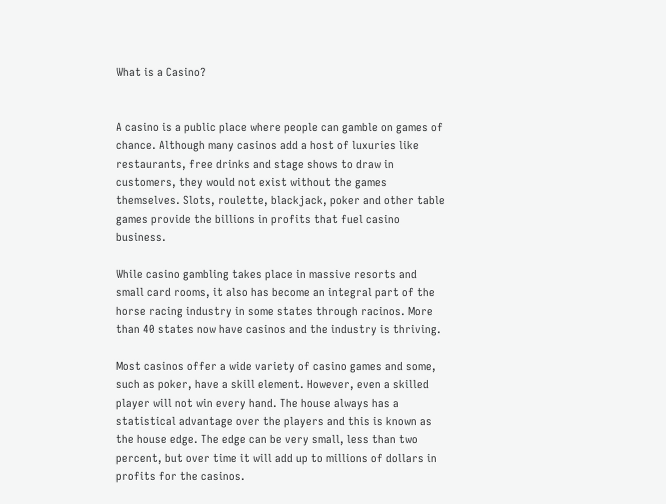What is a Casino?


A casino is a public place where people can gamble on games of chance. Although many casinos add a host of luxuries like restaurants, free drinks and stage shows to draw in customers, they would not exist without the games themselves. Slots, roulette, blackjack, poker and other table games provide the billions in profits that fuel casino business.

While casino gambling takes place in massive resorts and small card rooms, it also has become an integral part of the horse racing industry in some states through racinos. More than 40 states now have casinos and the industry is thriving.

Most casinos offer a wide variety of casino games and some, such as poker, have a skill element. However, even a skilled player will not win every hand. The house always has a statistical advantage over the players and this is known as the house edge. The edge can be very small, less than two percent, but over time it will add up to millions of dollars in profits for the casinos.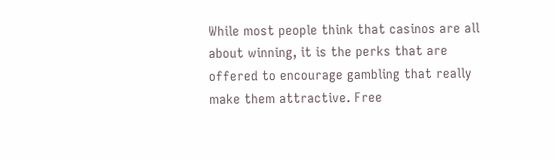While most people think that casinos are all about winning, it is the perks that are offered to encourage gambling that really make them attractive. Free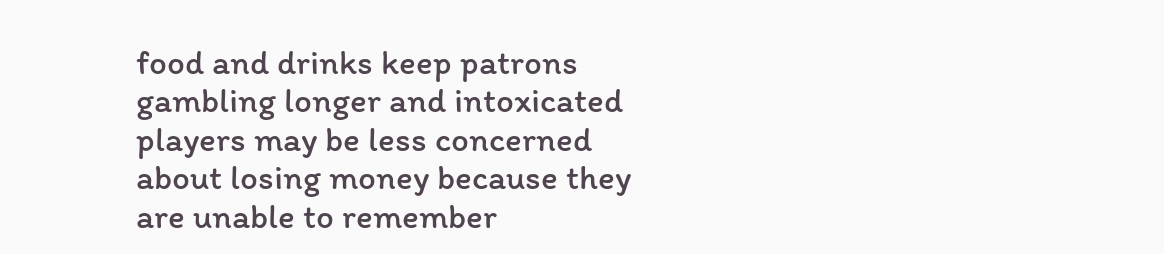food and drinks keep patrons gambling longer and intoxicated players may be less concerned about losing money because they are unable to remember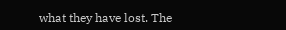what they have lost. The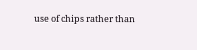use of chips rather than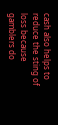cash also helps to reduce the sting of loss because gamblers do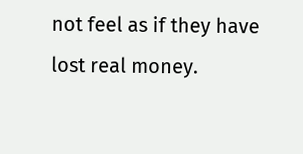not feel as if they have lost real money.